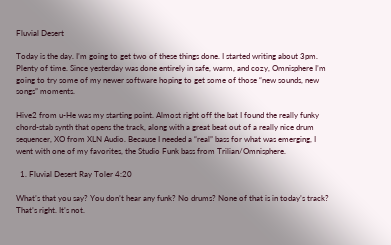Fluvial Desert

Today is the day. I’m going to get two of these things done. I started writing about 3pm. Plenty of time. Since yesterday was done entirely in safe, warm, and cozy, Omnisphere I’m going to try some of my newer software hoping to get some of those “new sounds, new songs” moments.

Hive2 from u-He was my starting point. Almost right off the bat I found the really funky chord-stab synth that opens the track, along with a great beat out of a really nice drum sequencer, XO from XLN Audio. Because I needed a “real” bass for what was emerging, I went with one of my favorites, the Studio Funk bass from Trilian/Omnisphere.

  1. Fluvial Desert Ray Toler 4:20

What’s that you say? You don’t hear any funk? No drums? None of that is in today’s track? That’s right. It’s not.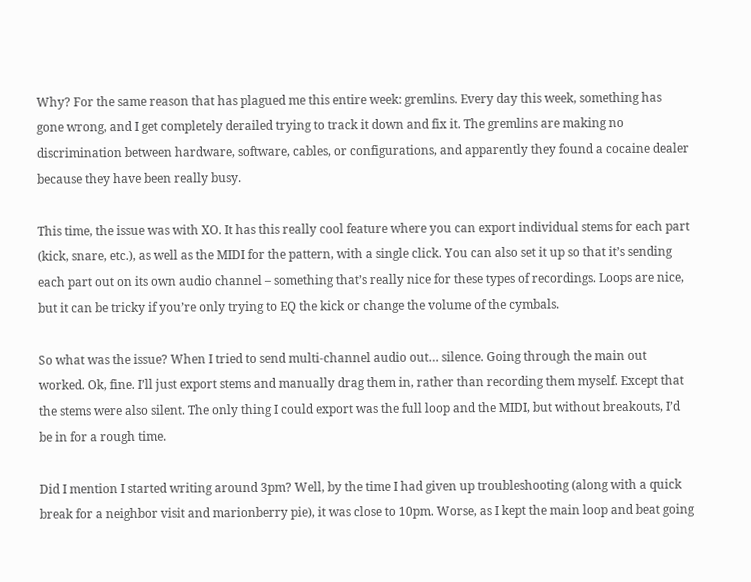Why? For the same reason that has plagued me this entire week: gremlins. Every day this week, something has gone wrong, and I get completely derailed trying to track it down and fix it. The gremlins are making no discrimination between hardware, software, cables, or configurations, and apparently they found a cocaine dealer because they have been really busy.

This time, the issue was with XO. It has this really cool feature where you can export individual stems for each part (kick, snare, etc.), as well as the MIDI for the pattern, with a single click. You can also set it up so that it’s sending each part out on its own audio channel – something that’s really nice for these types of recordings. Loops are nice, but it can be tricky if you’re only trying to EQ the kick or change the volume of the cymbals.

So what was the issue? When I tried to send multi-channel audio out… silence. Going through the main out worked. Ok, fine. I’ll just export stems and manually drag them in, rather than recording them myself. Except that the stems were also silent. The only thing I could export was the full loop and the MIDI, but without breakouts, I’d be in for a rough time.

Did I mention I started writing around 3pm? Well, by the time I had given up troubleshooting (along with a quick break for a neighbor visit and marionberry pie), it was close to 10pm. Worse, as I kept the main loop and beat going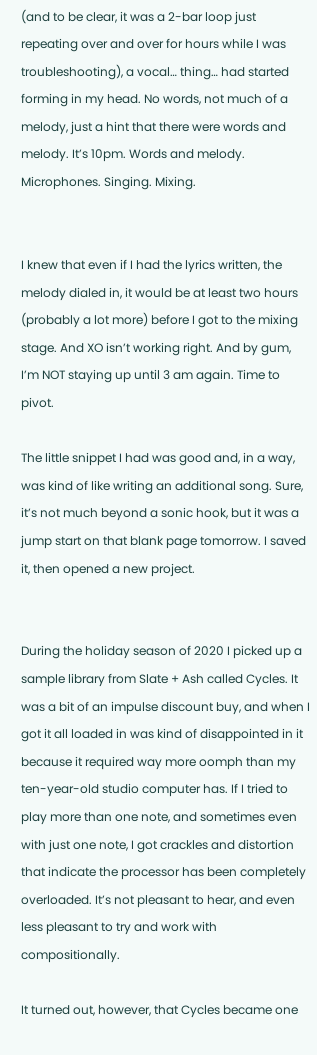(and to be clear, it was a 2-bar loop just repeating over and over for hours while I was troubleshooting), a vocal… thing… had started forming in my head. No words, not much of a melody, just a hint that there were words and melody. It’s 10pm. Words and melody. Microphones. Singing. Mixing.


I knew that even if I had the lyrics written, the melody dialed in, it would be at least two hours (probably a lot more) before I got to the mixing stage. And XO isn’t working right. And by gum, I’m NOT staying up until 3 am again. Time to pivot.

The little snippet I had was good and, in a way, was kind of like writing an additional song. Sure, it’s not much beyond a sonic hook, but it was a jump start on that blank page tomorrow. I saved it, then opened a new project.


During the holiday season of 2020 I picked up a sample library from Slate + Ash called Cycles. It was a bit of an impulse discount buy, and when I got it all loaded in was kind of disappointed in it because it required way more oomph than my ten-year-old studio computer has. If I tried to play more than one note, and sometimes even with just one note, I got crackles and distortion that indicate the processor has been completely overloaded. It’s not pleasant to hear, and even less pleasant to try and work with compositionally.

It turned out, however, that Cycles became one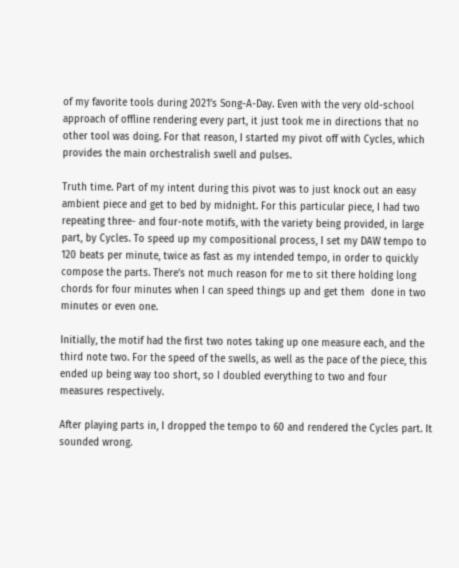of my favorite tools during 2021’s Song-A-Day. Even with the very old-school approach of offline rendering every part, it just took me in directions that no other tool was doing. For that reason, I started my pivot off with Cycles, which provides the main orchestralish swell and pulses.

Truth time. Part of my intent during this pivot was to just knock out an easy ambient piece and get to bed by midnight. For this particular piece, I had two repeating three- and four-note motifs, with the variety being provided, in large part, by Cycles. To speed up my compositional process, I set my DAW tempo to 120 beats per minute, twice as fast as my intended tempo, in order to quickly compose the parts. There’s not much reason for me to sit there holding long chords for four minutes when I can speed things up and get them  done in two minutes or even one.

Initially, the motif had the first two notes taking up one measure each, and the third note two. For the speed of the swells, as well as the pace of the piece, this ended up being way too short, so I doubled everything to two and four measures respectively.

After playing parts in, I dropped the tempo to 60 and rendered the Cycles part. It sounded wrong.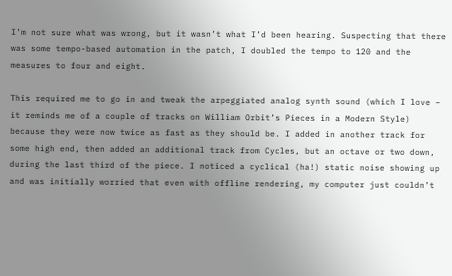I’m not sure what was wrong, but it wasn’t what I’d been hearing. Suspecting that there was some tempo-based automation in the patch, I doubled the tempo to 120 and the measures to four and eight.

This required me to go in and tweak the arpeggiated analog synth sound (which I love – it reminds me of a couple of tracks on William Orbit’s Pieces in a Modern Style) because they were now twice as fast as they should be. I added in another track for some high end, then added an additional track from Cycles, but an octave or two down, during the last third of the piece. I noticed a cyclical (ha!) static noise showing up and was initially worried that even with offline rendering, my computer just couldn’t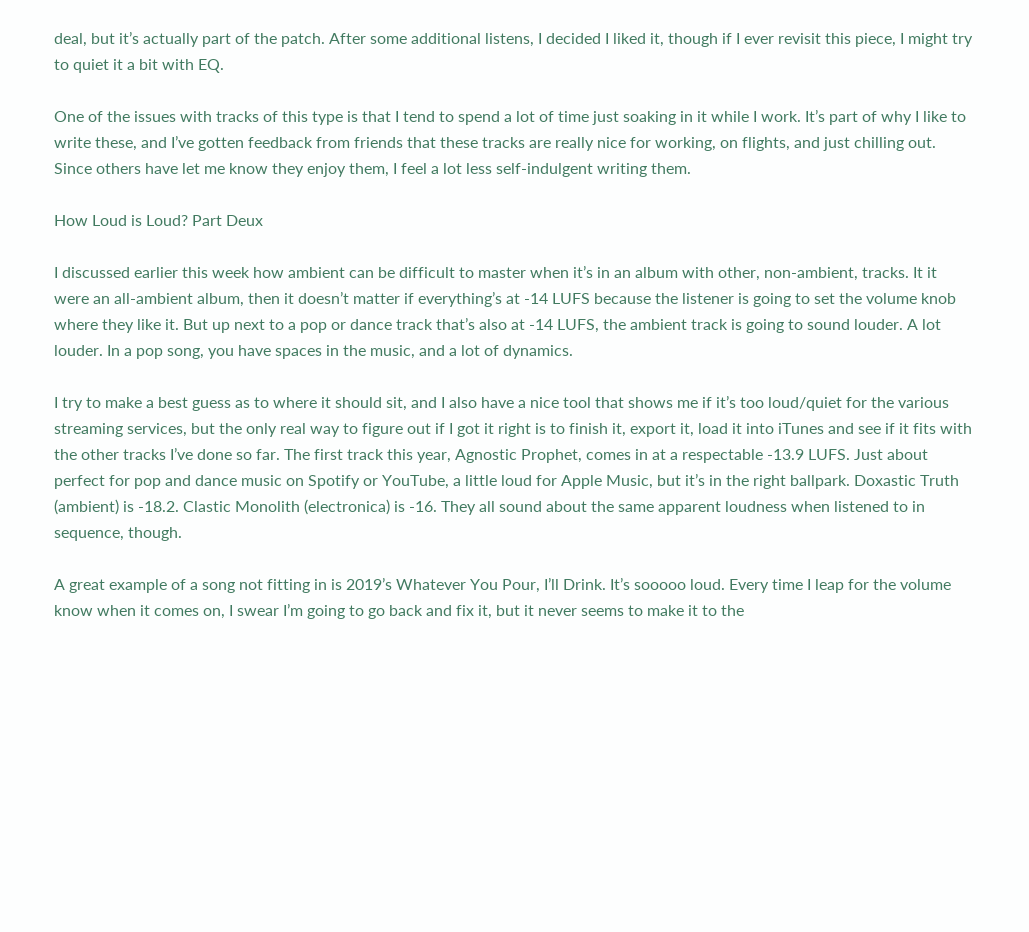deal, but it’s actually part of the patch. After some additional listens, I decided I liked it, though if I ever revisit this piece, I might try to quiet it a bit with EQ.

One of the issues with tracks of this type is that I tend to spend a lot of time just soaking in it while I work. It’s part of why I like to write these, and I’ve gotten feedback from friends that these tracks are really nice for working, on flights, and just chilling out. Since others have let me know they enjoy them, I feel a lot less self-indulgent writing them.

How Loud is Loud? Part Deux

I discussed earlier this week how ambient can be difficult to master when it’s in an album with other, non-ambient, tracks. It it were an all-ambient album, then it doesn’t matter if everything’s at -14 LUFS because the listener is going to set the volume knob where they like it. But up next to a pop or dance track that’s also at -14 LUFS, the ambient track is going to sound louder. A lot louder. In a pop song, you have spaces in the music, and a lot of dynamics.

I try to make a best guess as to where it should sit, and I also have a nice tool that shows me if it’s too loud/quiet for the various streaming services, but the only real way to figure out if I got it right is to finish it, export it, load it into iTunes and see if it fits with the other tracks I’ve done so far. The first track this year, Agnostic Prophet, comes in at a respectable -13.9 LUFS. Just about perfect for pop and dance music on Spotify or YouTube, a little loud for Apple Music, but it’s in the right ballpark. Doxastic Truth (ambient) is -18.2. Clastic Monolith (electronica) is -16. They all sound about the same apparent loudness when listened to in sequence, though.

A great example of a song not fitting in is 2019’s Whatever You Pour, I’ll Drink. It’s sooooo loud. Every time I leap for the volume know when it comes on, I swear I’m going to go back and fix it, but it never seems to make it to the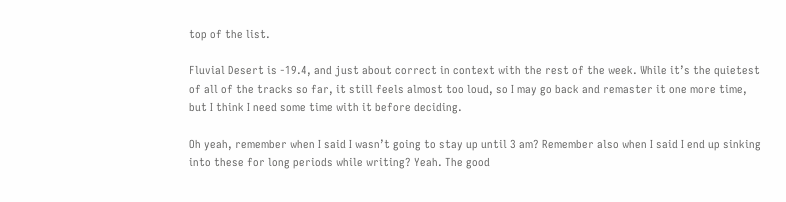top of the list.

Fluvial Desert is -19.4, and just about correct in context with the rest of the week. While it’s the quietest of all of the tracks so far, it still feels almost too loud, so I may go back and remaster it one more time, but I think I need some time with it before deciding.

Oh yeah, remember when I said I wasn’t going to stay up until 3 am? Remember also when I said I end up sinking into these for long periods while writing? Yeah. The good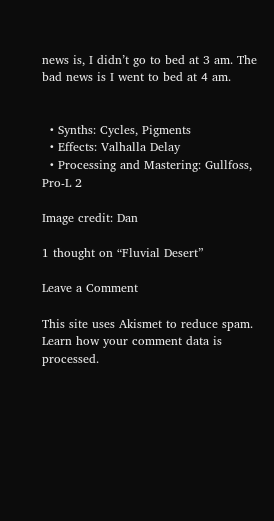news is, I didn’t go to bed at 3 am. The bad news is I went to bed at 4 am.


  • Synths: Cycles, Pigments
  • Effects: Valhalla Delay
  • Processing and Mastering: Gullfoss, Pro-L 2

Image credit: Dan

1 thought on “Fluvial Desert”

Leave a Comment

This site uses Akismet to reduce spam. Learn how your comment data is processed.